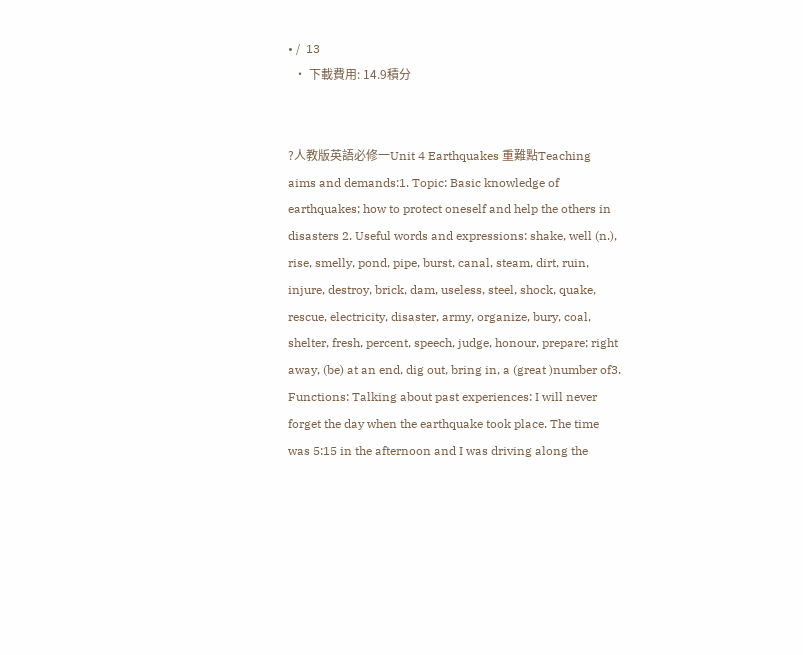• /  13
  • 下載費用: 14.9積分


?人教版英語必修一Unit 4 Earthquakes 重難點Teaching aims and demands:1. Topic: Basic knowledge of earthquakes; how to protect oneself and help the others in disasters 2. Useful words and expressions: shake, well (n.), rise, smelly, pond, pipe, burst, canal, steam, dirt, ruin, injure, destroy, brick, dam, useless, steel, shock, quake, rescue, electricity, disaster, army, organize, bury, coal, shelter, fresh, percent, speech, judge, honour, prepare; right away, (be) at an end, dig out, bring in, a (great )number of3. Functions: Talking about past experiences: I will never forget the day when the earthquake took place. The time was 5:15 in the afternoon and I was driving along the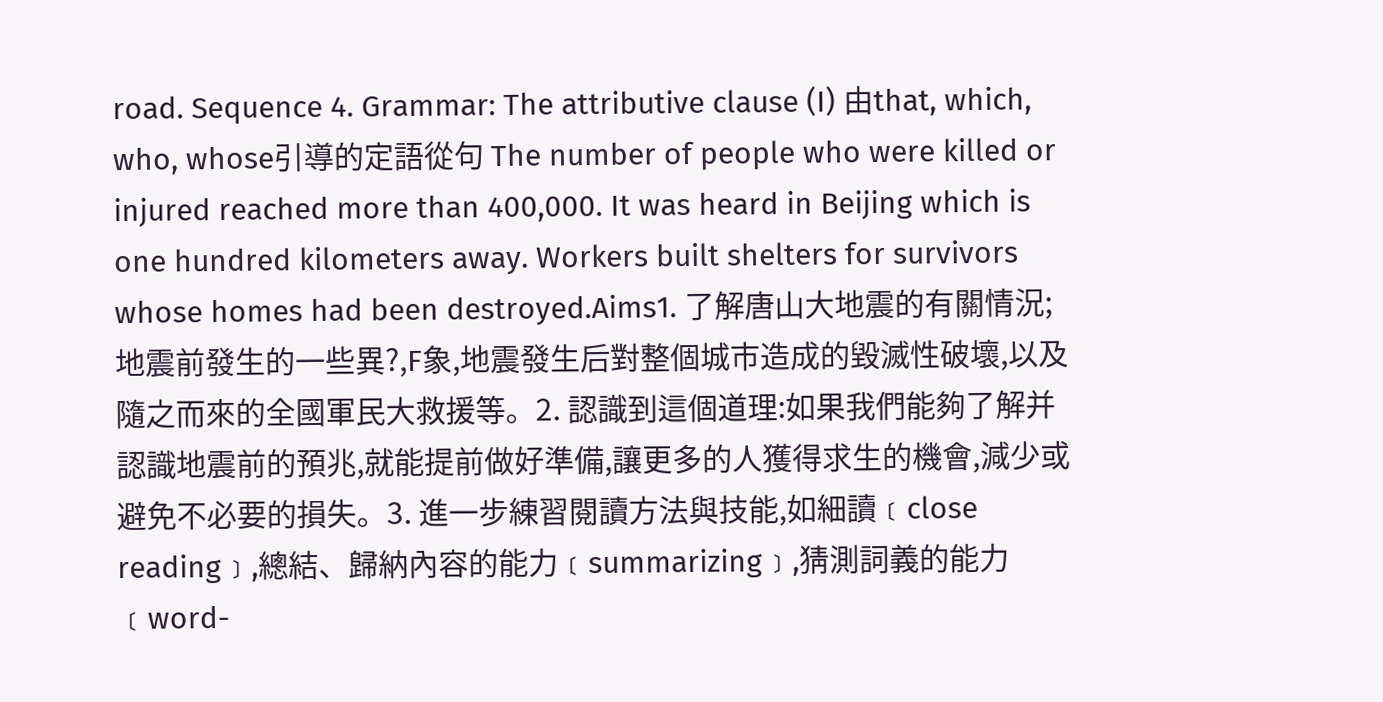road. Sequence 4. Grammar: The attributive clause (I) 由that, which, who, whose引導的定語從句 The number of people who were killed or injured reached more than 400,000. It was heard in Beijing which is one hundred kilometers away. Workers built shelters for survivors whose homes had been destroyed.Aims1. 了解唐山大地震的有關情況;地震前發生的一些異?,F象,地震發生后對整個城市造成的毀滅性破壞,以及隨之而來的全國軍民大救援等。2. 認識到這個道理:如果我們能夠了解并認識地震前的預兆,就能提前做好準備,讓更多的人獲得求生的機會,減少或避免不必要的損失。3. 進一步練習閱讀方法與技能,如細讀﹝close reading﹞,總結、歸納內容的能力﹝summarizing﹞,猜測詞義的能力﹝word-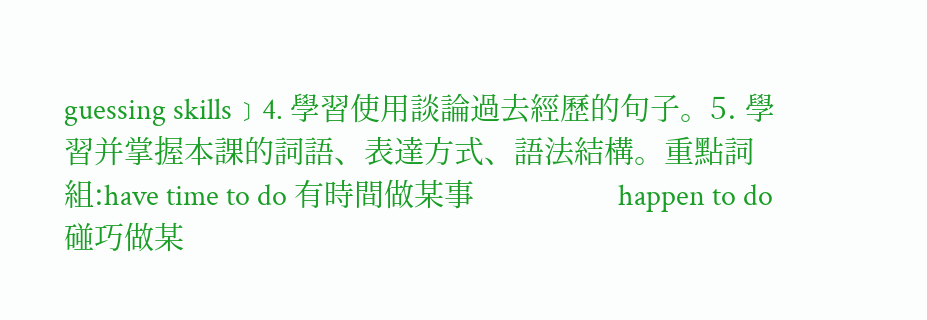guessing skills﹞4. 學習使用談論過去經歷的句子。5. 學習并掌握本課的詞語、表達方式、語法結構。重點詞組:have time to do 有時間做某事                  happen to do 碰巧做某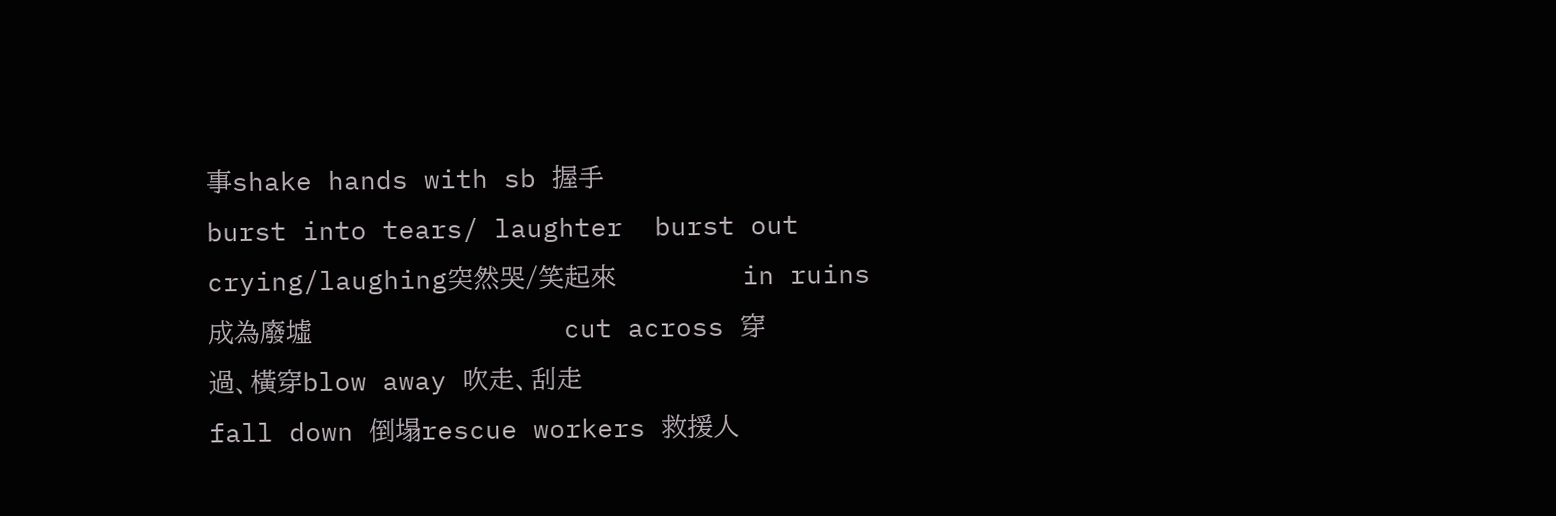事shake hands with sb 握手                      burst into tears/ laughter  burst out crying/laughing突然哭/笑起來              in ruins 成為廢墟                            cut across 穿過、橫穿blow away 吹走、刮走                        fall down 倒塌rescue workers 救援人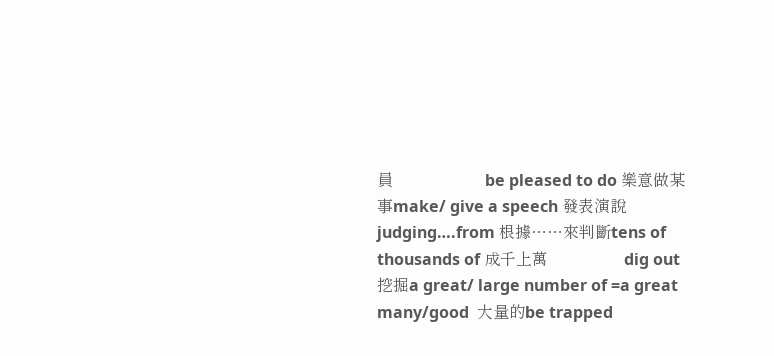員                       be pleased to do 樂意做某事make/ give a speech 發表演說                   judging….from 根據……來判斷tens of thousands of 成千上萬                   dig out 挖掘a great/ large number of =a great many/good  大量的be trapped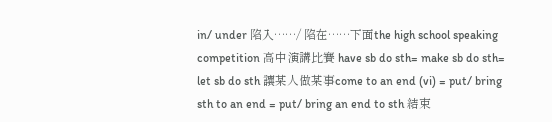in/ under 陷入……/ 陷在……下面the high school speaking competition 高中演講比賽 have sb do sth= make sb do sth= let sb do sth 讓某人做某事come to an end (vi) = put/ bring sth to an end = put/ bring an end to sth 結束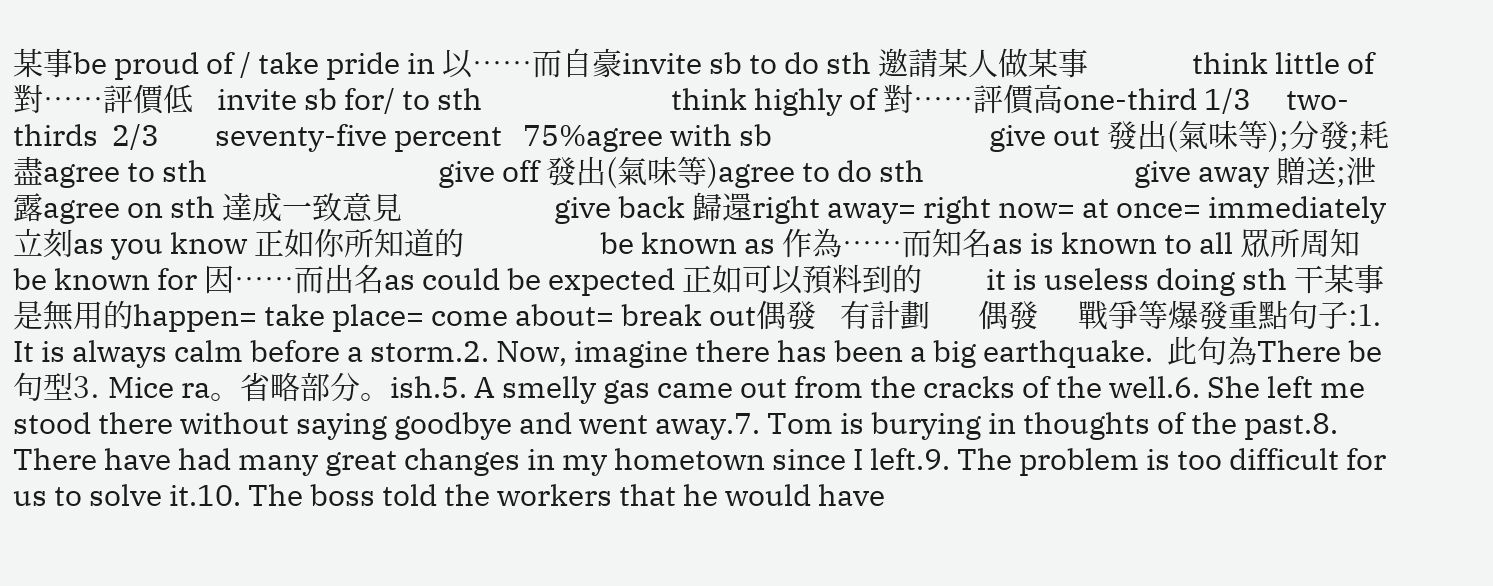某事be proud of / take pride in 以……而自豪invite sb to do sth 邀請某人做某事             think little of 對……評價低   invite sb for/ to sth                           think highly of 對……評價高one-third 1/3     two-thirds  2/3        seventy-five percent   75%agree with sb                               give out 發出(氣味等);分發;耗盡agree to sth                                 give off 發出(氣味等)agree to do sth                              give away 贈送;泄露agree on sth 達成一致意見                   give back 歸還right away= right now= at once= immediately 立刻as you know 正如你所知道的                 be known as 作為……而知名as is known to all 眾所周知                   be known for 因……而出名as could be expected 正如可以預料到的        it is useless doing sth 干某事是無用的happen= take place= come about= break out偶發   有計劃      偶發     戰爭等爆發重點句子:1. It is always calm before a storm.2. Now, imagine there has been a big earthquake.  此句為There be 句型3. Mice ra。省略部分。ish.5. A smelly gas came out from the cracks of the well.6. She left me stood there without saying goodbye and went away.7. Tom is burying in thoughts of the past.8. There have had many great changes in my hometown since I left.9. The problem is too difficult for us to solve it.10. The boss told the workers that he would have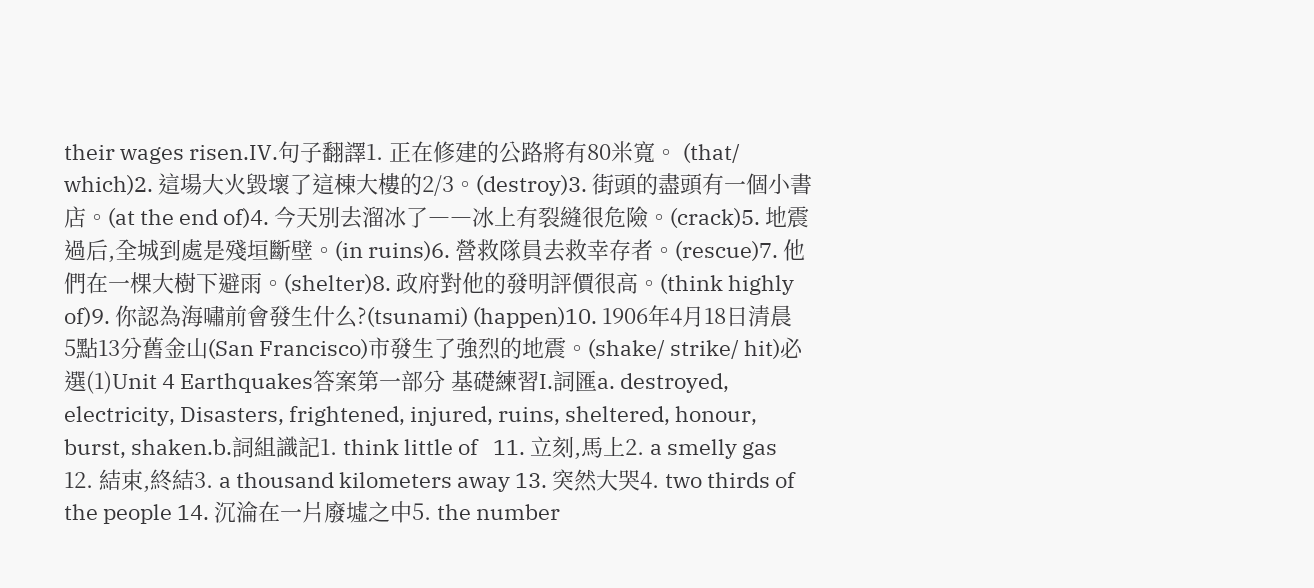their wages risen.IV.句子翻譯1. 正在修建的公路將有80米寬。 (that/ which)2. 這場大火毀壞了這棟大樓的2/3。(destroy)3. 街頭的盡頭有一個小書店。(at the end of)4. 今天別去溜冰了――冰上有裂縫很危險。(crack)5. 地震過后,全城到處是殘垣斷壁。(in ruins)6. 營救隊員去救幸存者。(rescue)7. 他們在一棵大樹下避雨。(shelter)8. 政府對他的發明評價很高。(think highly of)9. 你認為海嘯前會發生什么?(tsunami) (happen)10. 1906年4月18日清晨5點13分舊金山(San Francisco)市發生了強烈的地震。(shake/ strike/ hit)必選(1)Unit 4 Earthquakes答案第一部分 基礎練習I.詞匯a. destroyed, electricity, Disasters, frightened, injured, ruins, sheltered, honour, burst, shaken.b.詞組識記1. think little of   11. 立刻,馬上2. a smelly gas             12. 結束,終結3. a thousand kilometers away 13. 突然大哭4. two thirds of the people 14. 沉淪在一片廢墟之中5. the number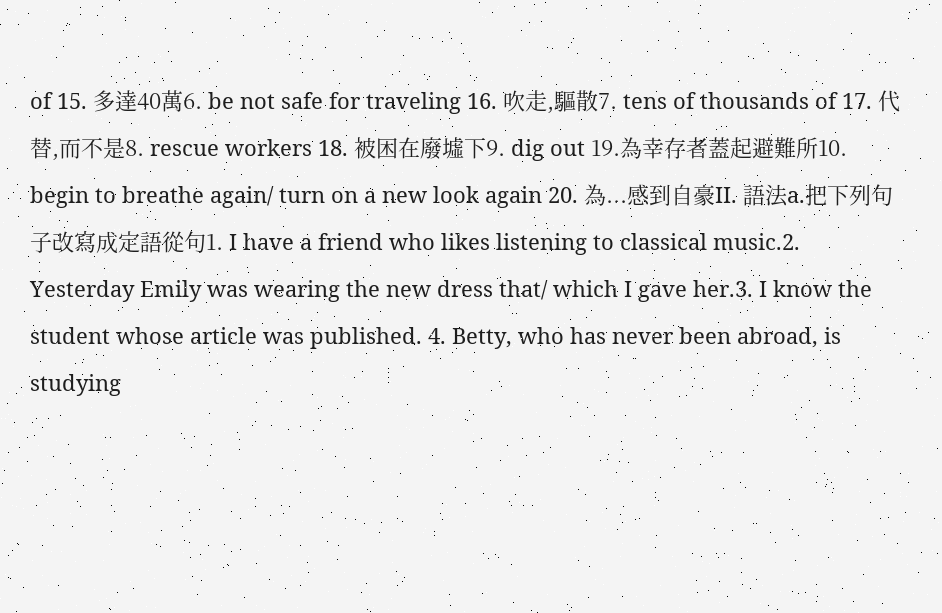of 15. 多達40萬6. be not safe for traveling 16. 吹走,驅散7. tens of thousands of 17. 代替,而不是8. rescue workers 18. 被困在廢墟下9. dig out 19.為幸存者蓋起避難所10. begin to breathe again/ turn on a new look again 20. 為...感到自豪II. 語法a.把下列句子改寫成定語從句1. I have a friend who likes listening to classical music.2. Yesterday Emily was wearing the new dress that/ which I gave her.3. I know the student whose article was published. 4. Betty, who has never been abroad, is studying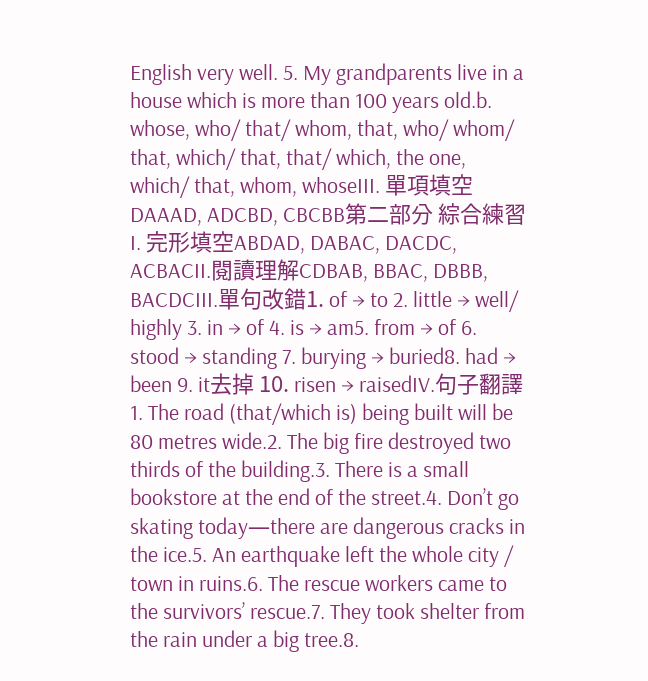English very well. 5. My grandparents live in a house which is more than 100 years old.b. whose, who/ that/ whom, that, who/ whom/ that, which/ that, that/ which, the one, which/ that, whom, whoseIII. 單項填空DAAAD, ADCBD, CBCBB第二部分 綜合練習I. 完形填空ABDAD, DABAC, DACDC, ACBACII.閱讀理解CDBAB, BBAC, DBBB, BACDCIII.單句改錯1. of → to 2. little → well/ highly 3. in → of 4. is → am5. from → of 6. stood → standing 7. burying → buried8. had → been 9. it去掉 10. risen → raisedIV.句子翻譯1. The road (that/which is) being built will be 80 metres wide.2. The big fire destroyed two thirds of the building.3. There is a small bookstore at the end of the street.4. Don’t go skating today—there are dangerous cracks in the ice.5. An earthquake left the whole city / town in ruins.6. The rescue workers came to the survivors’ rescue.7. They took shelter from the rain under a big tree.8.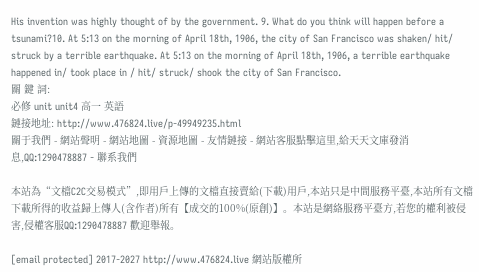His invention was highly thought of by the government. 9. What do you think will happen before a tsunami?10. At 5:13 on the morning of April 18th, 1906, the city of San Francisco was shaken/ hit/ struck by a terrible earthquake. At 5:13 on the morning of April 18th, 1906, a terrible earthquake happened in/ took place in / hit/ struck/ shook the city of San Francisco.
關 鍵 詞:
必修 unit unit4 高一 英語
鏈接地址: http://www.476824.live/p-49949235.html
關于我們 - 網站聲明 - 網站地圖 - 資源地圖 - 友情鏈接 - 網站客服點擊這里,給天天文庫發消息,QQ:1290478887 - 聯系我們

本站為“文檔C2C交易模式”,即用戶上傳的文檔直接賣給(下載)用戶,本站只是中間服務平臺,本站所有文檔下載所得的收益歸上傳人(含作者)所有【成交的100%(原創)】。本站是網絡服務平臺方,若您的權利被侵害,侵權客服QQ:1290478887 歡迎舉報。

[email protected] 2017-2027 http://www.476824.live 網站版權所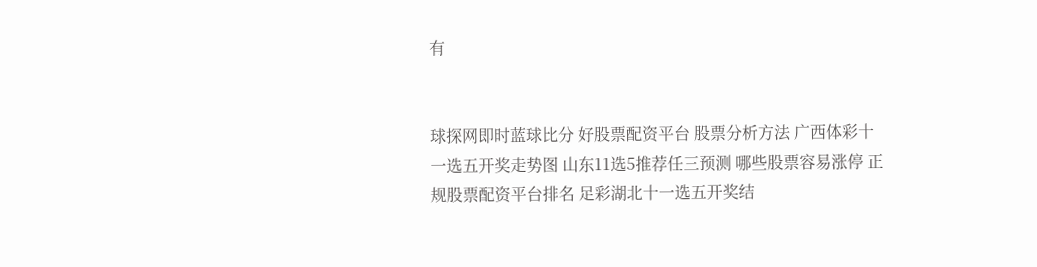有


球探网即时蓝球比分 好股票配资平台 股票分析方法 广西体彩十一选五开奖走势图 山东11选5推荐任三预测 哪些股票容易涨停 正规股票配资平台排名 足彩湖北十一选五开奖结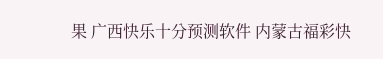果 广西快乐十分预测软件 内蒙古福彩快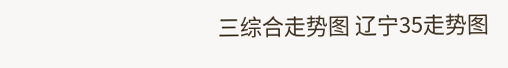三综合走势图 辽宁35走势图